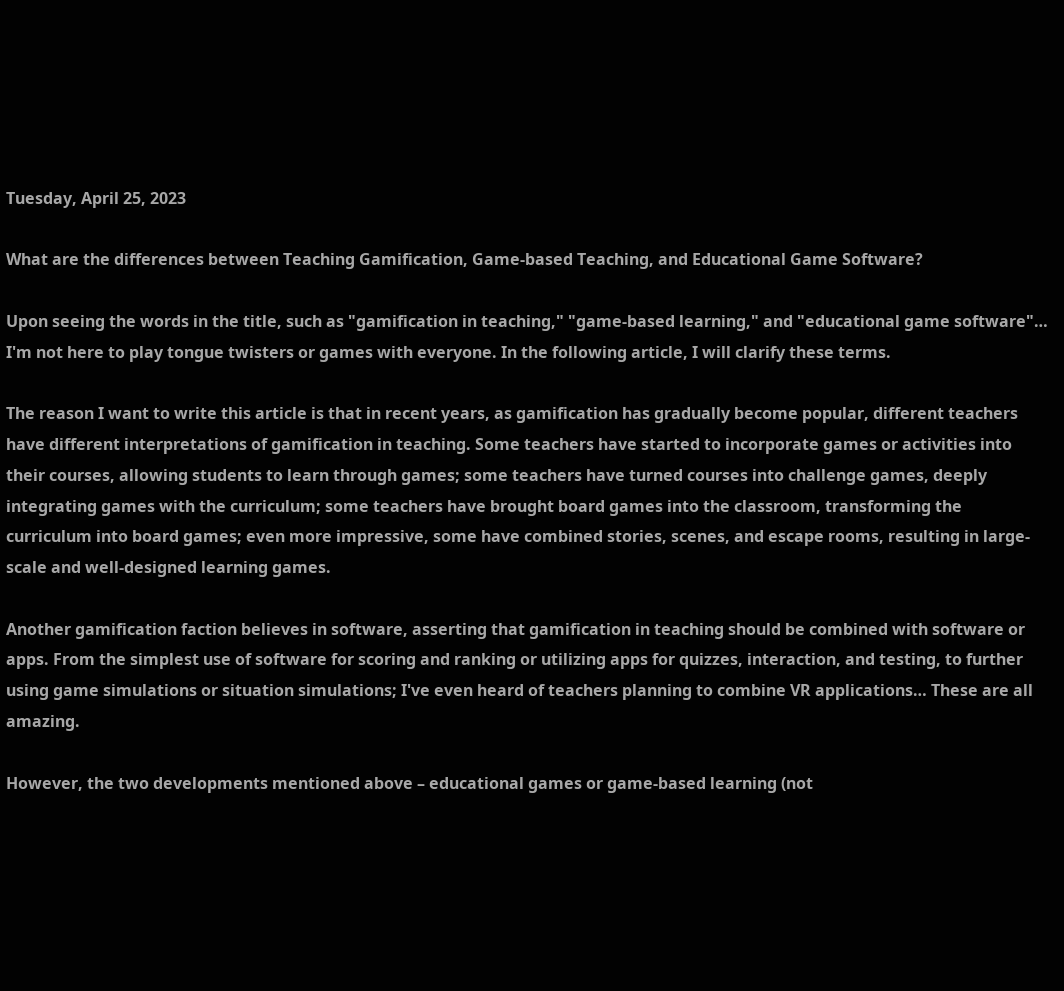Tuesday, April 25, 2023

What are the differences between Teaching Gamification, Game-based Teaching, and Educational Game Software?

Upon seeing the words in the title, such as "gamification in teaching," "game-based learning," and "educational game software"… I'm not here to play tongue twisters or games with everyone. In the following article, I will clarify these terms.

The reason I want to write this article is that in recent years, as gamification has gradually become popular, different teachers have different interpretations of gamification in teaching. Some teachers have started to incorporate games or activities into their courses, allowing students to learn through games; some teachers have turned courses into challenge games, deeply integrating games with the curriculum; some teachers have brought board games into the classroom, transforming the curriculum into board games; even more impressive, some have combined stories, scenes, and escape rooms, resulting in large-scale and well-designed learning games.

Another gamification faction believes in software, asserting that gamification in teaching should be combined with software or apps. From the simplest use of software for scoring and ranking or utilizing apps for quizzes, interaction, and testing, to further using game simulations or situation simulations; I've even heard of teachers planning to combine VR applications… These are all amazing.

However, the two developments mentioned above – educational games or game-based learning (not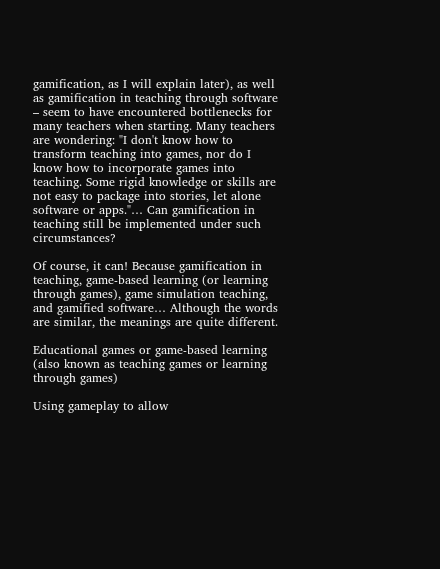gamification, as I will explain later), as well as gamification in teaching through software – seem to have encountered bottlenecks for many teachers when starting. Many teachers are wondering: "I don't know how to transform teaching into games, nor do I know how to incorporate games into teaching. Some rigid knowledge or skills are not easy to package into stories, let alone software or apps."… Can gamification in teaching still be implemented under such circumstances?

Of course, it can! Because gamification in teaching, game-based learning (or learning through games), game simulation teaching, and gamified software… Although the words are similar, the meanings are quite different.

Educational games or game-based learning (also known as teaching games or learning through games)

Using gameplay to allow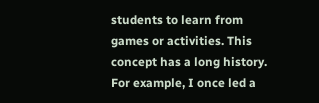students to learn from games or activities. This concept has a long history. For example, I once led a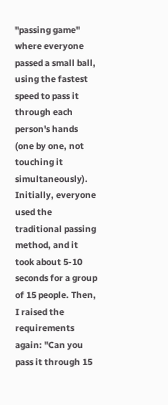"passing game" where everyone passed a small ball, using the fastest speed to pass it through each person's hands (one by one, not touching it simultaneously). Initially, everyone used the traditional passing method, and it took about 5-10 seconds for a group of 15 people. Then, I raised the requirements again: "Can you pass it through 15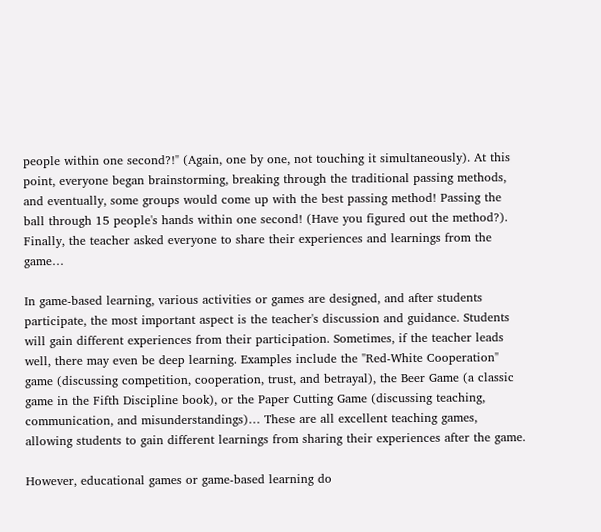people within one second?!" (Again, one by one, not touching it simultaneously). At this point, everyone began brainstorming, breaking through the traditional passing methods, and eventually, some groups would come up with the best passing method! Passing the ball through 15 people's hands within one second! (Have you figured out the method?). Finally, the teacher asked everyone to share their experiences and learnings from the game…

In game-based learning, various activities or games are designed, and after students participate, the most important aspect is the teacher's discussion and guidance. Students will gain different experiences from their participation. Sometimes, if the teacher leads well, there may even be deep learning. Examples include the "Red-White Cooperation" game (discussing competition, cooperation, trust, and betrayal), the Beer Game (a classic game in the Fifth Discipline book), or the Paper Cutting Game (discussing teaching, communication, and misunderstandings)… These are all excellent teaching games, allowing students to gain different learnings from sharing their experiences after the game.

However, educational games or game-based learning do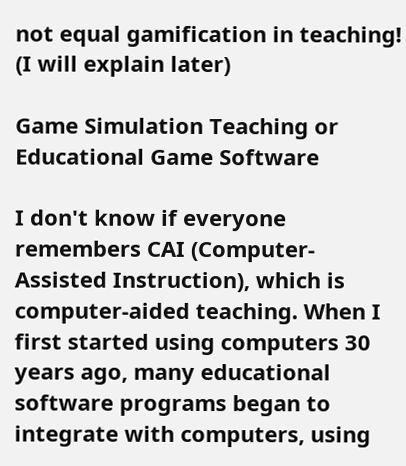not equal gamification in teaching! (I will explain later)

Game Simulation Teaching or Educational Game Software

I don't know if everyone remembers CAI (Computer-Assisted Instruction), which is computer-aided teaching. When I first started using computers 30 years ago, many educational software programs began to integrate with computers, using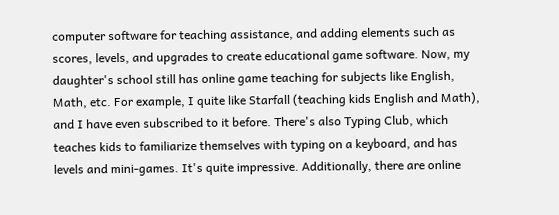computer software for teaching assistance, and adding elements such as scores, levels, and upgrades to create educational game software. Now, my daughter's school still has online game teaching for subjects like English, Math, etc. For example, I quite like Starfall (teaching kids English and Math), and I have even subscribed to it before. There's also Typing Club, which teaches kids to familiarize themselves with typing on a keyboard, and has levels and mini-games. It's quite impressive. Additionally, there are online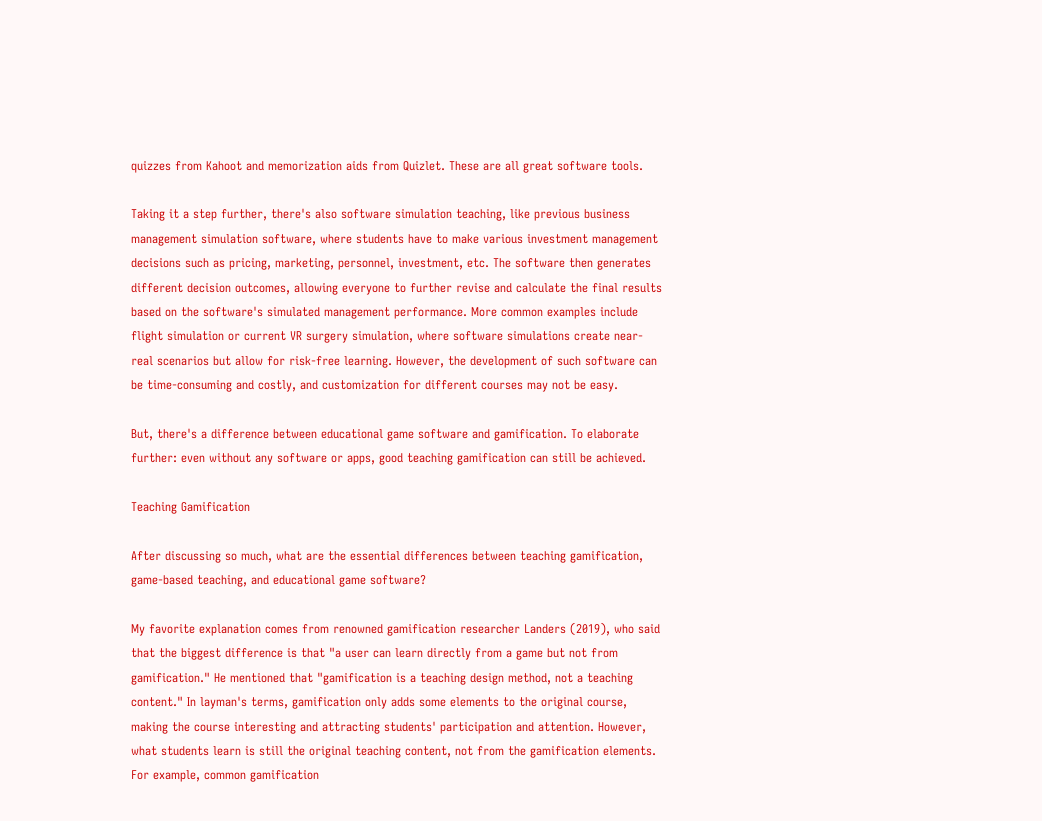quizzes from Kahoot and memorization aids from Quizlet. These are all great software tools.

Taking it a step further, there's also software simulation teaching, like previous business management simulation software, where students have to make various investment management decisions such as pricing, marketing, personnel, investment, etc. The software then generates different decision outcomes, allowing everyone to further revise and calculate the final results based on the software's simulated management performance. More common examples include flight simulation or current VR surgery simulation, where software simulations create near-real scenarios but allow for risk-free learning. However, the development of such software can be time-consuming and costly, and customization for different courses may not be easy.

But, there's a difference between educational game software and gamification. To elaborate further: even without any software or apps, good teaching gamification can still be achieved.

Teaching Gamification

After discussing so much, what are the essential differences between teaching gamification, game-based teaching, and educational game software?

My favorite explanation comes from renowned gamification researcher Landers (2019), who said that the biggest difference is that "a user can learn directly from a game but not from gamification." He mentioned that "gamification is a teaching design method, not a teaching content." In layman's terms, gamification only adds some elements to the original course, making the course interesting and attracting students' participation and attention. However, what students learn is still the original teaching content, not from the gamification elements. For example, common gamification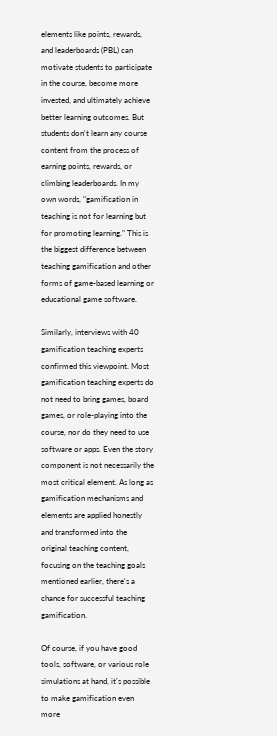elements like points, rewards, and leaderboards (PBL) can motivate students to participate in the course, become more invested, and ultimately achieve better learning outcomes. But students don't learn any course content from the process of earning points, rewards, or climbing leaderboards. In my own words, "gamification in teaching is not for learning but for promoting learning." This is the biggest difference between teaching gamification and other forms of game-based learning or educational game software.

Similarly, interviews with 40 gamification teaching experts confirmed this viewpoint. Most gamification teaching experts do not need to bring games, board games, or role-playing into the course, nor do they need to use software or apps. Even the story component is not necessarily the most critical element. As long as gamification mechanisms and elements are applied honestly and transformed into the original teaching content, focusing on the teaching goals mentioned earlier, there's a chance for successful teaching gamification.

Of course, if you have good tools, software, or various role simulations at hand, it's possible to make gamification even more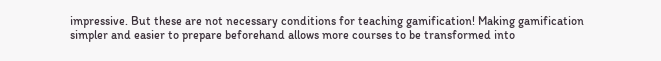impressive. But these are not necessary conditions for teaching gamification! Making gamification simpler and easier to prepare beforehand allows more courses to be transformed into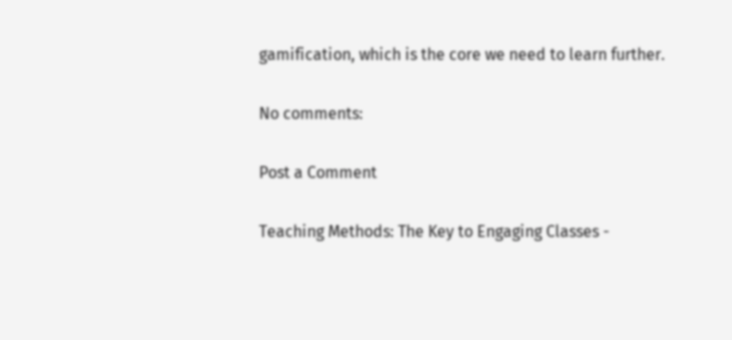gamification, which is the core we need to learn further.

No comments:

Post a Comment

Teaching Methods: The Key to Engaging Classes -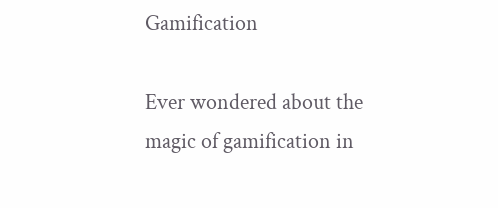Gamification

Ever wondered about the magic of gamification in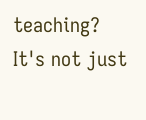teaching? It's not just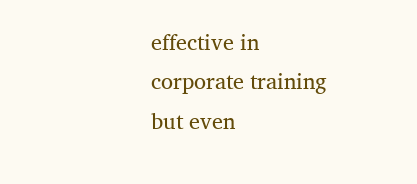effective in corporate training but even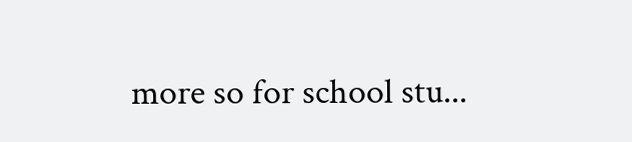more so for school stu...